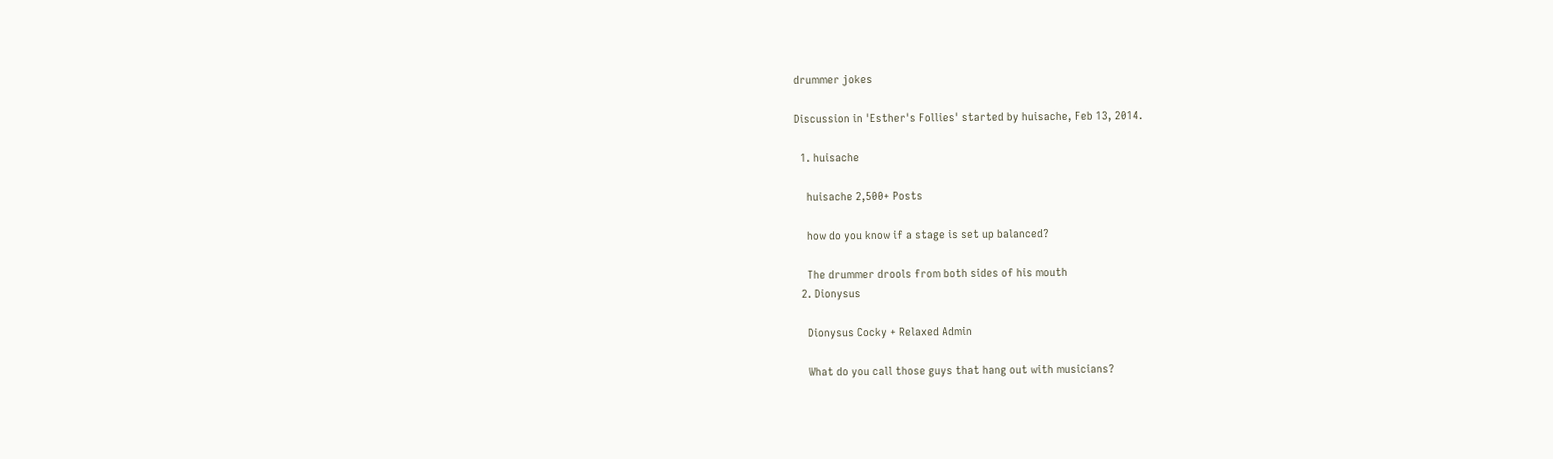drummer jokes

Discussion in 'Esther's Follies' started by huisache, Feb 13, 2014.

  1. huisache

    huisache 2,500+ Posts

    how do you know if a stage is set up balanced?

    The drummer drools from both sides of his mouth
  2. Dionysus

    Dionysus Cocky + Relaxed Admin

    What do you call those guys that hang out with musicians?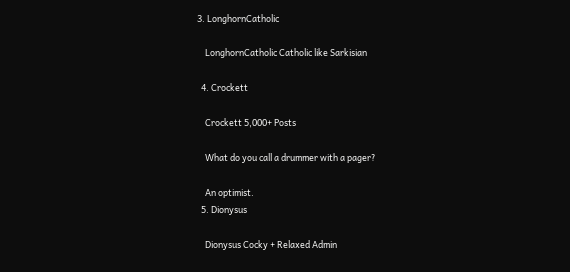3. LonghornCatholic

    LonghornCatholic Catholic like Sarkisian

  4. Crockett

    Crockett 5,000+ Posts

    What do you call a drummer with a pager?

    An optimist.
  5. Dionysus

    Dionysus Cocky + Relaxed Admin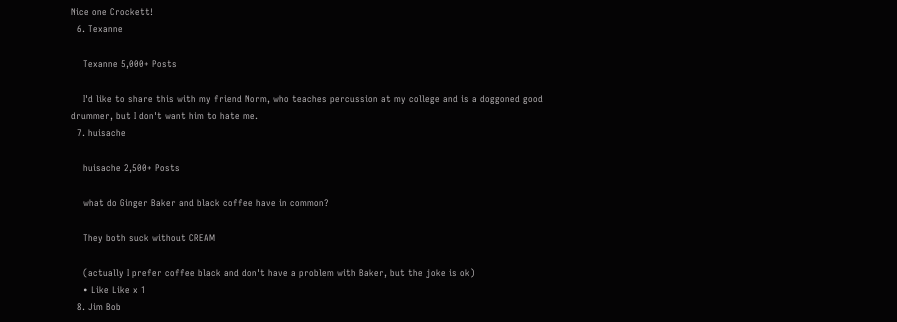Nice one Crockett!
  6. Texanne

    Texanne 5,000+ Posts

    I'd like to share this with my friend Norm, who teaches percussion at my college and is a doggoned good drummer, but I don't want him to hate me.
  7. huisache

    huisache 2,500+ Posts

    what do Ginger Baker and black coffee have in common?

    They both suck without CREAM

    (actually I prefer coffee black and don't have a problem with Baker, but the joke is ok)
    • Like Like x 1
  8. Jim Bob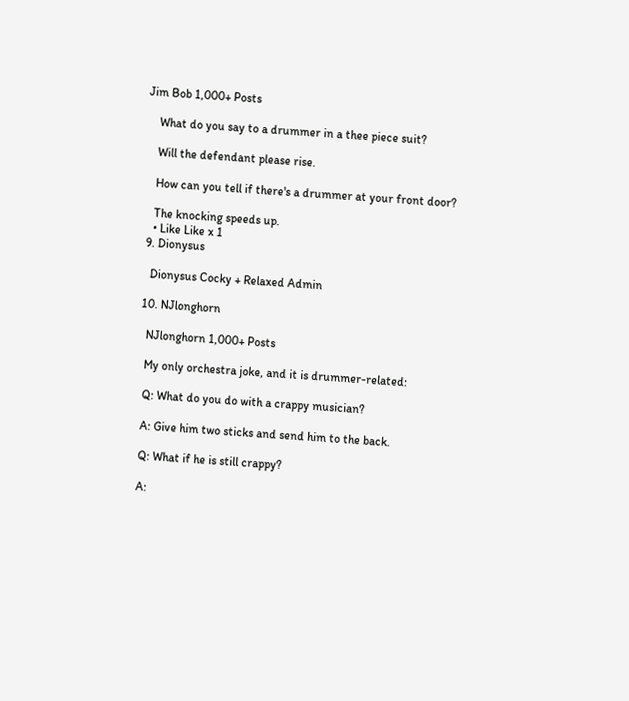Jim Bob 1,000+ Posts

    What do you say to a drummer in a thee piece suit?

    Will the defendant please rise.

    How can you tell if there's a drummer at your front door?

    The knocking speeds up.
    • Like Like x 1
  9. Dionysus

    Dionysus Cocky + Relaxed Admin

  10. NJlonghorn

    NJlonghorn 1,000+ Posts

    My only orchestra joke, and it is drummer-related:

    Q: What do you do with a crappy musician?

    A: Give him two sticks and send him to the back.

    Q: What if he is still crappy?

    A: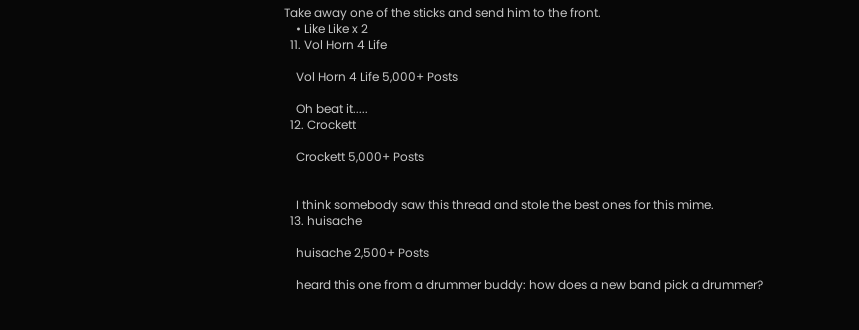Take away one of the sticks and send him to the front.
    • Like Like x 2
  11. Vol Horn 4 Life

    Vol Horn 4 Life 5,000+ Posts

    Oh beat it.....
  12. Crockett

    Crockett 5,000+ Posts


    I think somebody saw this thread and stole the best ones for this mime.
  13. huisache

    huisache 2,500+ Posts

    heard this one from a drummer buddy: how does a new band pick a drummer?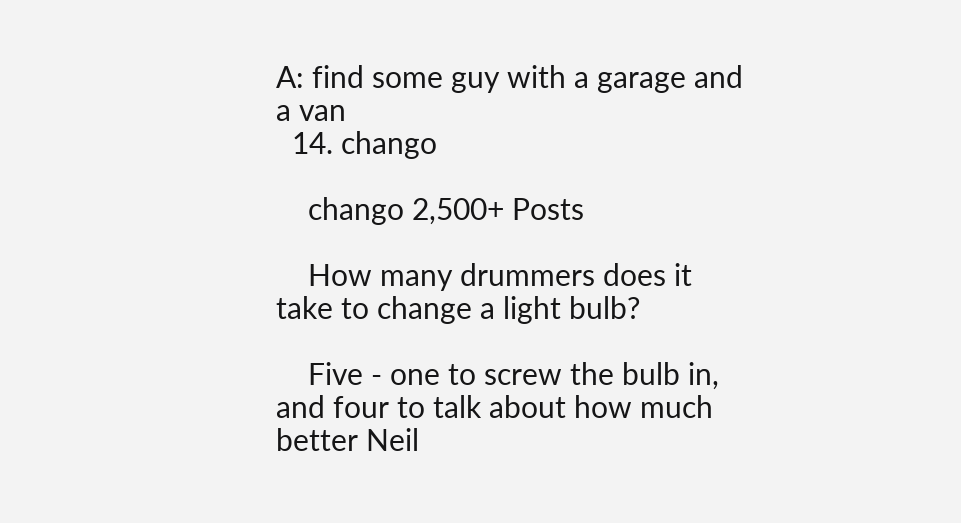A: find some guy with a garage and a van
  14. chango

    chango 2,500+ Posts

    How many drummers does it take to change a light bulb?

    Five - one to screw the bulb in, and four to talk about how much better Neil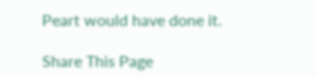Peart would have done it.

Share This Page